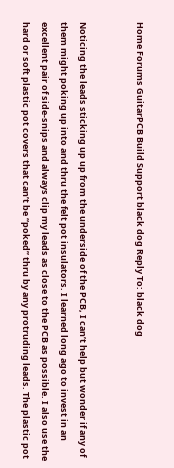Home Forums GuitarPCB Build Support black dog Reply To: black dog


Noticing the leads sticking up up from the underside of the PCB, I can’t help but wonder if any of them might poking up into and thru the felt pot insulators. I learned long ago to invest in an excellent pair of side-snips and always clip my leads as close to the PCB as possible. I also use the hard or soft plastic pot covers that can’t be “poked” thru by any protruding leads. The plastic pot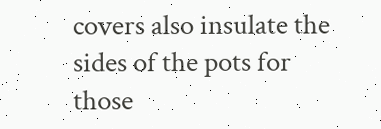covers also insulate the sides of the pots for those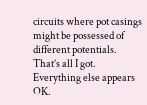circuits where pot casings might be possessed of different potentials. That’s all I got. Everything else appears OK.